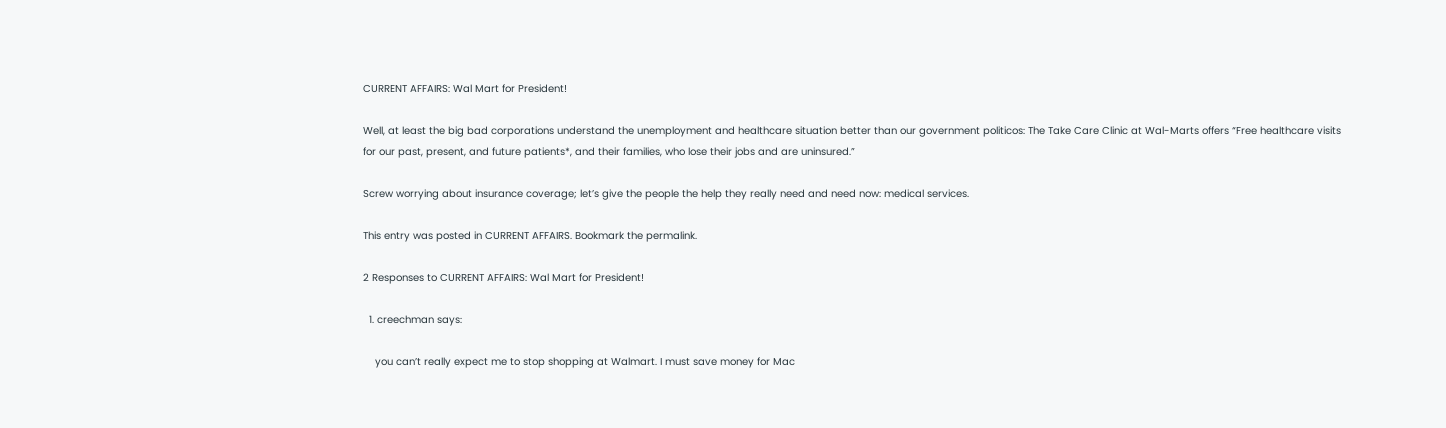CURRENT AFFAIRS: Wal Mart for President!

Well, at least the big bad corporations understand the unemployment and healthcare situation better than our government politicos: The Take Care Clinic at Wal-Marts offers “Free healthcare visits for our past, present, and future patients*, and their families, who lose their jobs and are uninsured.”

Screw worrying about insurance coverage; let’s give the people the help they really need and need now: medical services.

This entry was posted in CURRENT AFFAIRS. Bookmark the permalink.

2 Responses to CURRENT AFFAIRS: Wal Mart for President!

  1. creechman says:

    you can’t really expect me to stop shopping at Walmart. I must save money for Mac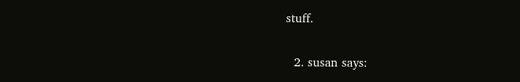stuff.

  2. susan says: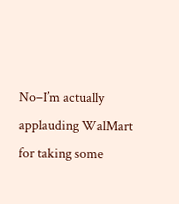No–I’m actually applauding WalMart for taking some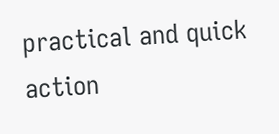practical and quick action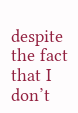despite the fact that I don’t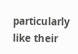particularly like their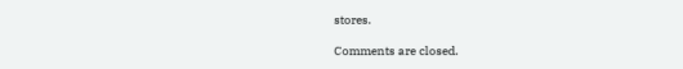stores.

Comments are closed.